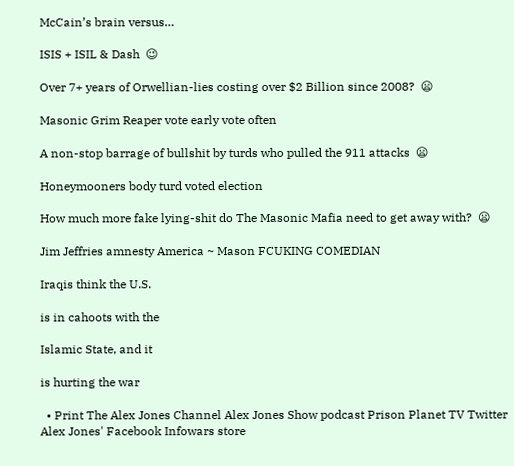McCain’s brain versus…

ISIS + ISIL & Dash  😉

Over 7+ years of Orwellian-lies costing over $2 Billion since 2008?  😦

Masonic Grim Reaper vote early vote often

A non-stop barrage of bullshit by turds who pulled the 911 attacks  😦

Honeymooners body turd voted election

How much more fake lying-shit do The Masonic Mafia need to get away with?  😦

Jim Jeffries amnesty America ~ Mason FCUKING COMEDIAN

Iraqis think the U.S.

is in cahoots with the

Islamic State, and it

is hurting the war

  • Print The Alex Jones Channel Alex Jones Show podcast Prison Planet TV Twitter Alex Jones' Facebook Infowars store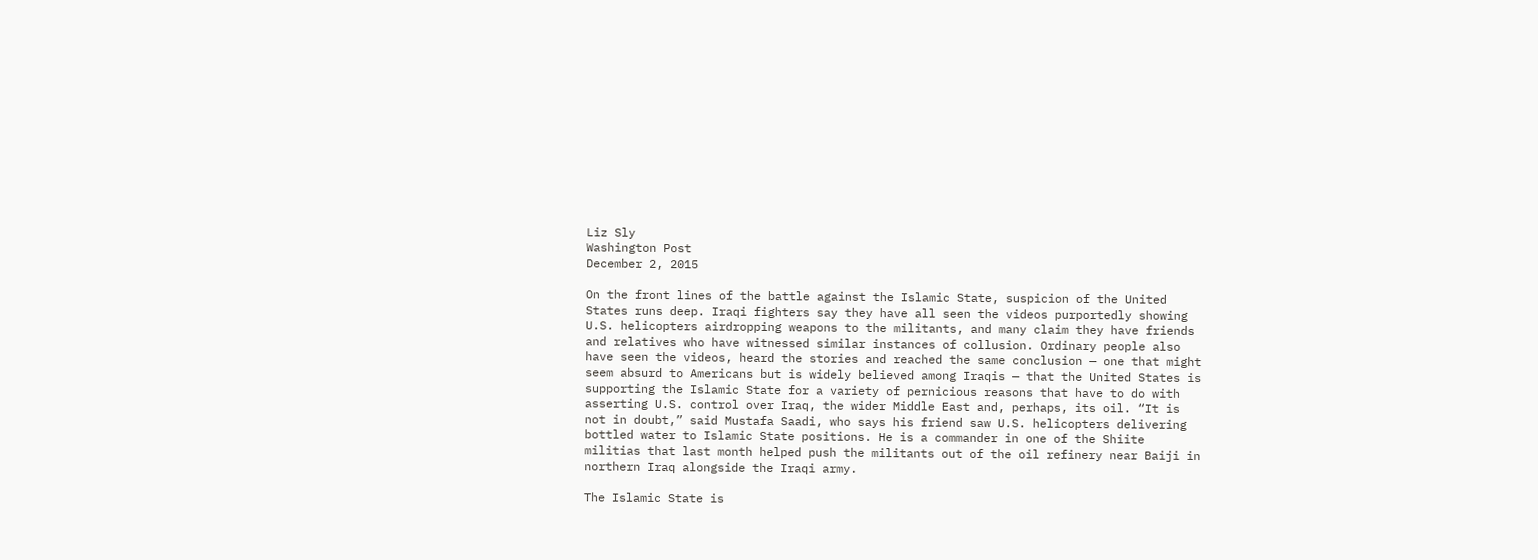Liz Sly
Washington Post
December 2, 2015

On the front lines of the battle against the Islamic State, suspicion of the United States runs deep. Iraqi fighters say they have all seen the videos purportedly showing U.S. helicopters airdropping weapons to the militants, and many claim they have friends and relatives who have witnessed similar instances of collusion. Ordinary people also have seen the videos, heard the stories and reached the same conclusion — one that might seem absurd to Americans but is widely believed among Iraqis — that the United States is supporting the Islamic State for a variety of pernicious reasons that have to do with asserting U.S. control over Iraq, the wider Middle East and, perhaps, its oil. “It is not in doubt,” said Mustafa Saadi, who says his friend saw U.S. helicopters delivering bottled water to Islamic State positions. He is a commander in one of the Shiite militias that last month helped push the militants out of the oil refinery near Baiji in northern Iraq alongside the Iraqi army.

The Islamic State is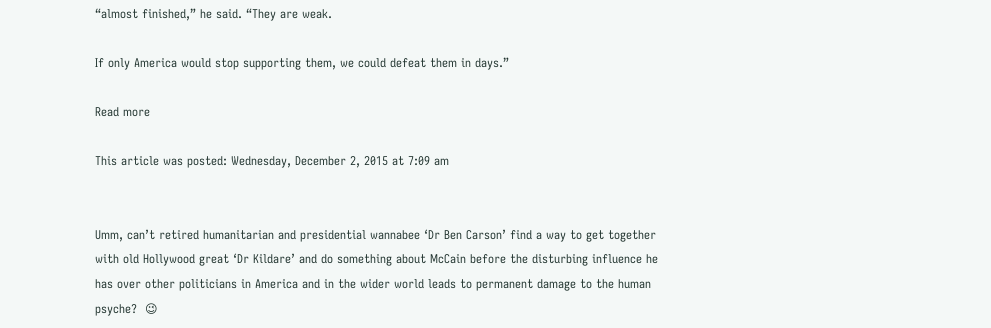“almost finished,” he said. “They are weak.

If only America would stop supporting them, we could defeat them in days.”

Read more

This article was posted: Wednesday, December 2, 2015 at 7:09 am


Umm, can’t retired humanitarian and presidential wannabee ‘Dr Ben Carson’ find a way to get together with old Hollywood great ‘Dr Kildare’ and do something about McCain before the disturbing influence he has over other politicians in America and in the wider world leads to permanent damage to the human psyche?  😉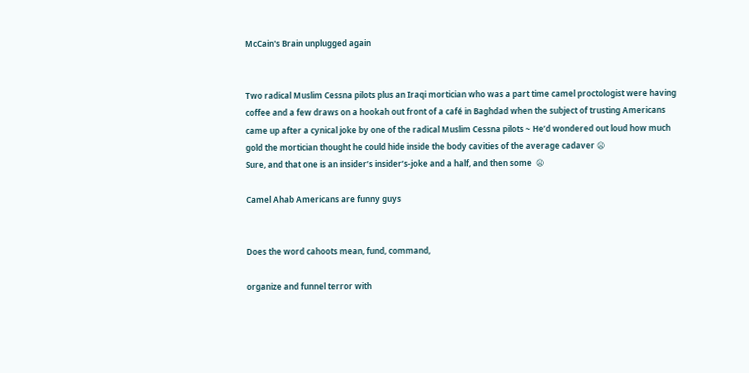McCain's Brain unplugged again


Two radical Muslim Cessna pilots plus an Iraqi mortician who was a part time camel proctologist were having coffee and a few draws on a hookah out front of a café in Baghdad when the subject of trusting Americans came up after a cynical joke by one of the radical Muslim Cessna pilots ~ He’d wondered out loud how much gold the mortician thought he could hide inside the body cavities of the average cadaver 😦
Sure, and that one is an insider’s insider’s-joke and a half, and then some  😦

Camel Ahab Americans are funny guys


Does the word cahoots mean, fund, command,

organize and funnel terror with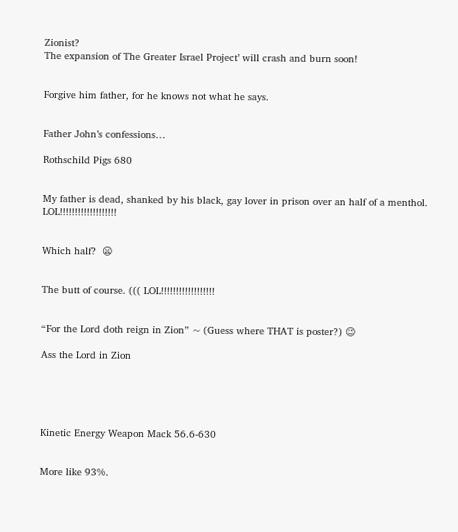Zionist?
The expansion of The Greater Israel Project’ will crash and burn soon!


Forgive him father, for he knows not what he says.


Father John’s confessions…

Rothschild Pigs 680


My father is dead, shanked by his black, gay lover in prison over an half of a menthol. LOL!!!!!!!!!!!!!!!!!!!


Which half?  😦


The butt of course. ((( LOL!!!!!!!!!!!!!!!!!!


“For the Lord doth reign in Zion” ~ (Guess where THAT is poster?) 😉

Ass the Lord in Zion





Kinetic Energy Weapon Mack 56.6-630


More like 93%.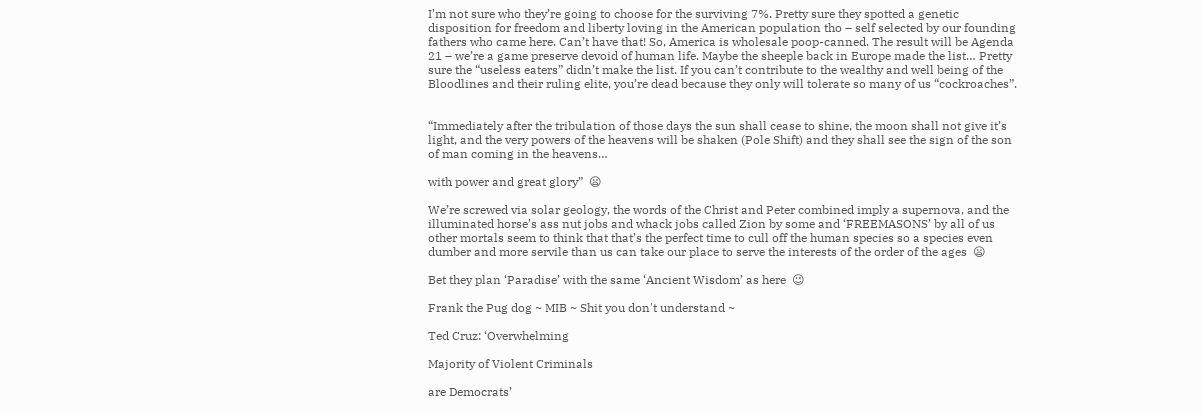I’m not sure who they’re going to choose for the surviving 7%. Pretty sure they spotted a genetic disposition for freedom and liberty loving in the American population tho – self selected by our founding fathers who came here. Can’t have that! So, America is wholesale poop-canned. The result will be Agenda 21 – we’re a game preserve devoid of human life. Maybe the sheeple back in Europe made the list… Pretty sure the “useless eaters” didn’t make the list. If you can’t contribute to the wealthy and well being of the Bloodlines and their ruling elite, you’re dead because they only will tolerate so many of us “cockroaches”.


“Immediately after the tribulation of those days the sun shall cease to shine, the moon shall not give it’s light, and the very powers of the heavens will be shaken (Pole Shift) and they shall see the sign of the son of man coming in the heavens…

with power and great glory”  😦

We’re screwed via solar geology, the words of the Christ and Peter combined imply a supernova, and the illuminated horse’s ass nut jobs and whack jobs called Zion by some and ‘FREEMASONS’ by all of us other mortals seem to think that that’s the perfect time to cull off the human species so a species even dumber and more servile than us can take our place to serve the interests of the order of the ages  😦

Bet they plan ‘Paradise’ with the same ‘Ancient Wisdom’ as here  😉

Frank the Pug dog ~ MIB ~ Shit you don't understand ~

Ted Cruz: ‘Overwhelming

Majority of Violent Criminals

are Democrats’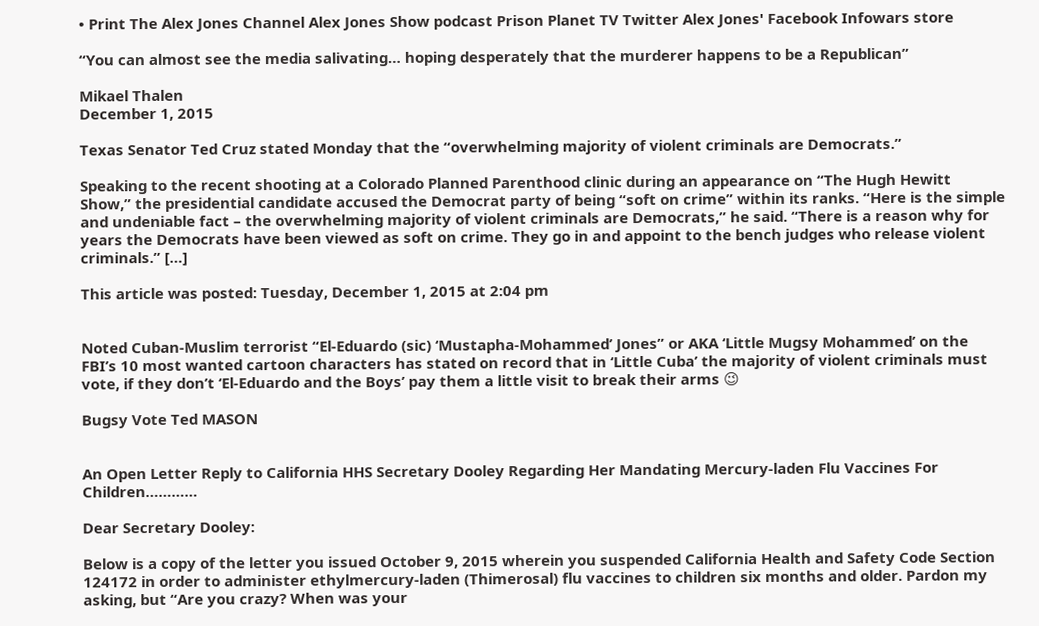• Print The Alex Jones Channel Alex Jones Show podcast Prison Planet TV Twitter Alex Jones' Facebook Infowars store

“You can almost see the media salivating… hoping desperately that the murderer happens to be a Republican”

Mikael Thalen
December 1, 2015

Texas Senator Ted Cruz stated Monday that the “overwhelming majority of violent criminals are Democrats.”

Speaking to the recent shooting at a Colorado Planned Parenthood clinic during an appearance on “The Hugh Hewitt Show,” the presidential candidate accused the Democrat party of being “soft on crime” within its ranks. “Here is the simple and undeniable fact – the overwhelming majority of violent criminals are Democrats,” he said. “There is a reason why for years the Democrats have been viewed as soft on crime. They go in and appoint to the bench judges who release violent criminals.” […]

This article was posted: Tuesday, December 1, 2015 at 2:04 pm


Noted Cuban-Muslim terrorist “El-Eduardo (sic) ‘Mustapha-Mohammed’ Jones” or AKA ‘Little Mugsy Mohammed’ on the FBI’s 10 most wanted cartoon characters has stated on record that in ‘Little Cuba’ the majority of violent criminals must vote, if they don’t ‘El-Eduardo and the Boys’ pay them a little visit to break their arms 😉

Bugsy Vote Ted MASON


An Open Letter Reply to California HHS Secretary Dooley Regarding Her Mandating Mercury-laden Flu Vaccines For Children…………

Dear Secretary Dooley:

Below is a copy of the letter you issued October 9, 2015 wherein you suspended California Health and Safety Code Section 124172 in order to administer ethylmercury-laden (Thimerosal) flu vaccines to children six months and older. Pardon my asking, but “Are you crazy? When was your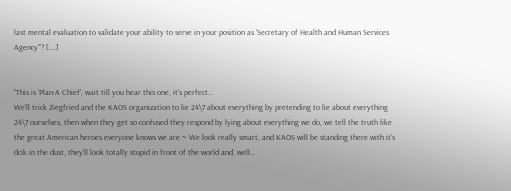last mental evaluation to validate your ability to serve in your position as ‘Secretary of Health and Human Services Agency’”? [….]


“This is ‘Plan-A Chief’, wait till you hear this one, it’s perfect…
We’ll trick Ziegfried and the KAOS organization to lie 24\7 about everything by pretending to lie about everything 24\7 ourselves, then when they get so confused they respond by lying about everything we do, we tell the truth like the great American heroes everyone knows we are ~ We look really smart, and KAOS will be standing there with it’s dcik in the dust, they’ll look totally stupid in front of the world and, well…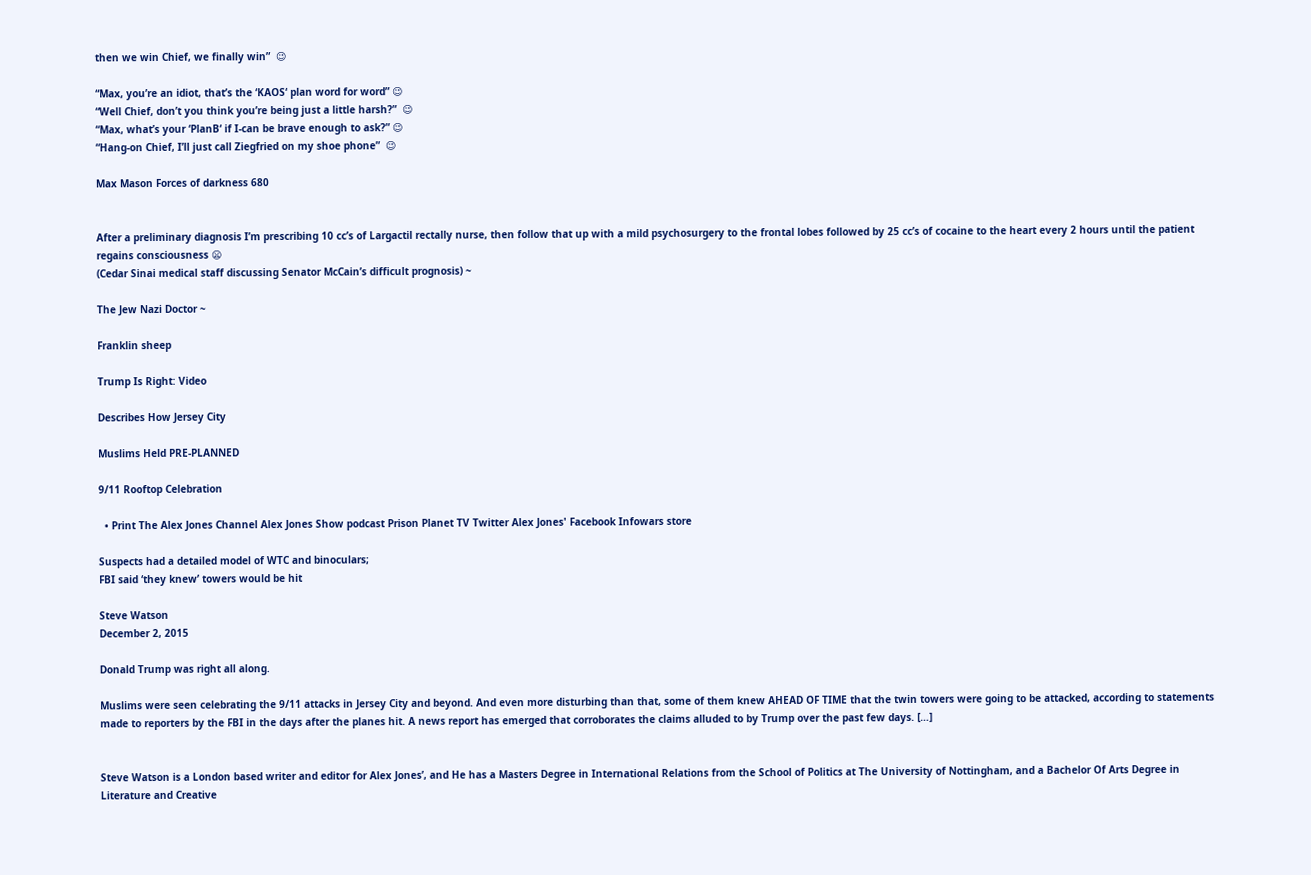then we win Chief, we finally win”  😉

“Max, you’re an idiot, that’s the ‘KAOS‘ plan word for word” 😉
“Well Chief, don’t you think you’re being just a little harsh?”  😉
“Max, what’s your ‘PlanB‘ if I-can be brave enough to ask?” 😉
“Hang-on Chief, I’ll just call Ziegfried on my shoe phone”  😉

Max Mason Forces of darkness 680


After a preliminary diagnosis I’m prescribing 10 cc’s of Largactil rectally nurse, then follow that up with a mild psychosurgery to the frontal lobes followed by 25 cc’s of cocaine to the heart every 2 hours until the patient regains consciousness 😦
(Cedar Sinai medical staff discussing Senator McCain’s difficult prognosis) ~

The Jew Nazi Doctor ~

Franklin sheep

Trump Is Right: Video

Describes How Jersey City

Muslims Held PRE-PLANNED

9/11 Rooftop Celebration

  • Print The Alex Jones Channel Alex Jones Show podcast Prison Planet TV Twitter Alex Jones' Facebook Infowars store

Suspects had a detailed model of WTC and binoculars;
FBI said ‘they knew’ towers would be hit

Steve Watson
December 2, 2015

Donald Trump was right all along.

Muslims were seen celebrating the 9/11 attacks in Jersey City and beyond. And even more disturbing than that, some of them knew AHEAD OF TIME that the twin towers were going to be attacked, according to statements made to reporters by the FBI in the days after the planes hit. A news report has emerged that corroborates the claims alluded to by Trump over the past few days. […]


Steve Watson is a London based writer and editor for Alex Jones’, and He has a Masters Degree in International Relations from the School of Politics at The University of Nottingham, and a Bachelor Of Arts Degree in Literature and Creative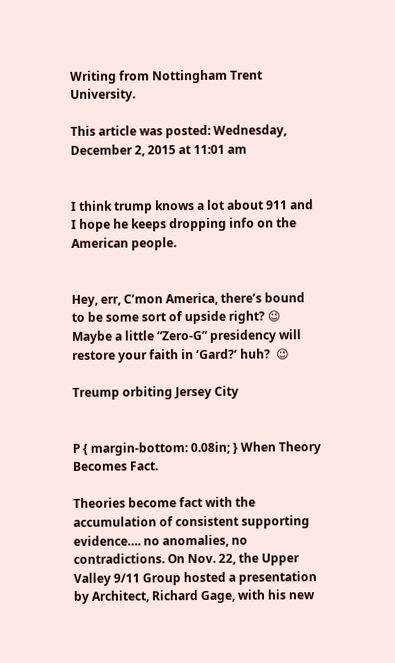Writing from Nottingham Trent University.

This article was posted: Wednesday, December 2, 2015 at 11:01 am


I think trump knows a lot about 911 and I hope he keeps dropping info on the American people.


Hey, err, C’mon America, there’s bound to be some sort of upside right? 😉
Maybe a little “Zero-G” presidency will restore your faith in ‘Gard?’ huh?  😉

Treump orbiting Jersey City


P { margin-bottom: 0.08in; } When Theory Becomes Fact.

Theories become fact with the accumulation of consistent supporting evidence…. no anomalies, no contradictions. On Nov. 22, the Upper Valley 9/11 Group hosted a presentation by Architect, Richard Gage, with his new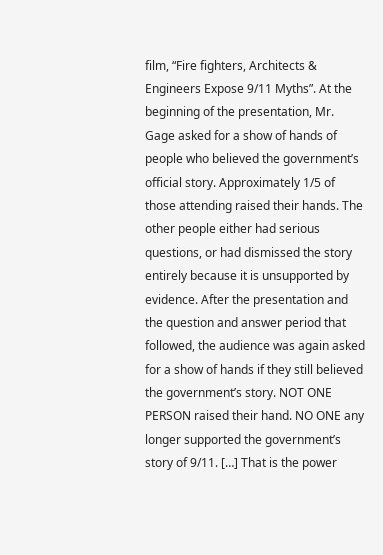film, “Fire fighters, Architects & Engineers Expose 9/11 Myths”. At the beginning of the presentation, Mr. Gage asked for a show of hands of people who believed the government’s official story. Approximately 1/5 of those attending raised their hands. The other people either had serious questions, or had dismissed the story entirely because it is unsupported by evidence. After the presentation and the question and answer period that followed, the audience was again asked for a show of hands if they still believed the government’s story. NOT ONE PERSON raised their hand. NO ONE any longer supported the government’s story of 9/11. […] That is the power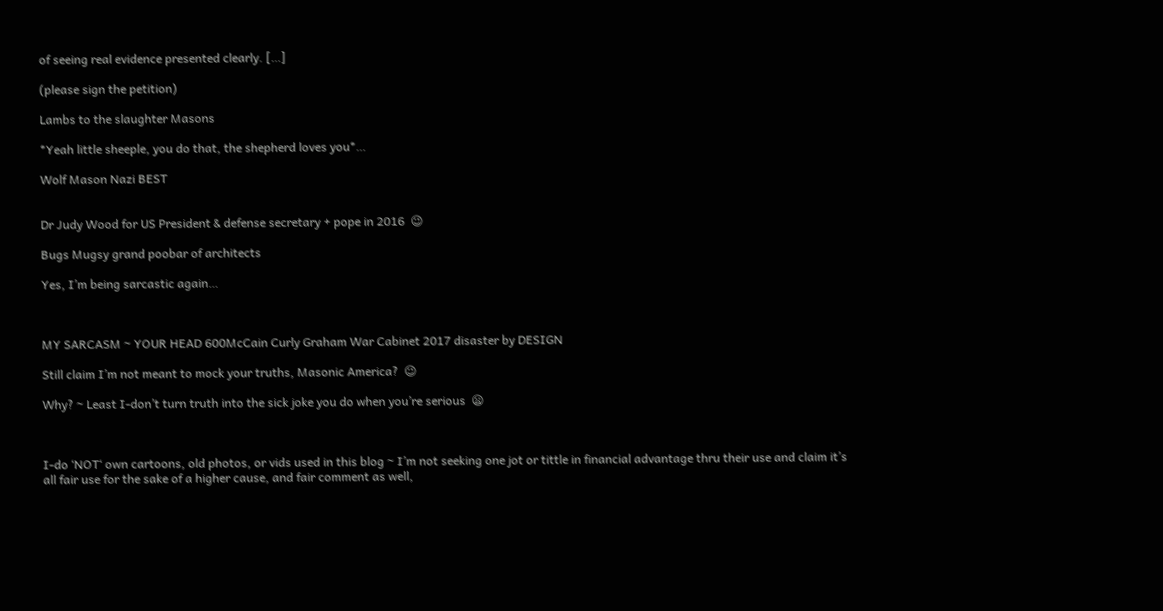of seeing real evidence presented clearly. […]

(please sign the petition)

Lambs to the slaughter Masons

*Yeah little sheeple, you do that, the shepherd loves you*…

Wolf Mason Nazi BEST


Dr Judy Wood for US President & defense secretary + pope in 2016  😉

Bugs Mugsy grand poobar of architects

Yes, I’m being sarcastic again…



MY SARCASM ~ YOUR HEAD 600McCain Curly Graham War Cabinet 2017 disaster by DESIGN

Still claim I’m not meant to mock your truths, Masonic America?  😉

Why? ~ Least I-don’t turn truth into the sick joke you do when you’re serious  😦



I-do ‘NOT‘ own cartoons, old photos, or vids used in this blog ~ I’m not seeking one jot or tittle in financial advantage thru their use and claim it’s all fair use for the sake of a higher cause, and fair comment as well,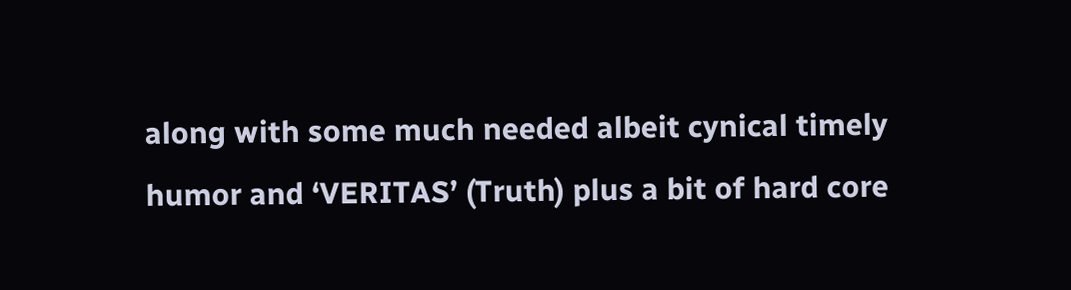along with some much needed albeit cynical timely humor and ‘VERITAS’ (Truth) plus a bit of hard core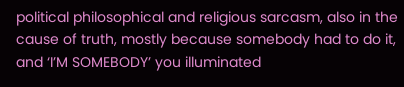political philosophical and religious sarcasm, also in the cause of truth, mostly because somebody had to do it, and ‘I’M SOMEBODY’ you illuminated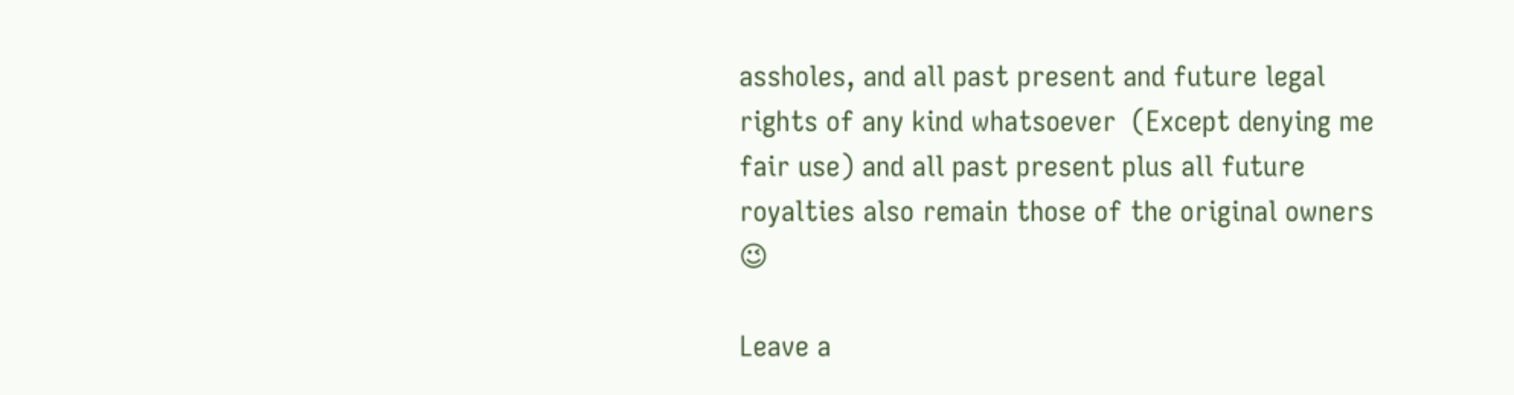assholes, and all past present and future legal rights of any kind whatsoever  (Except denying me fair use) and all past present plus all future royalties also remain those of the original owners  😉

Leave a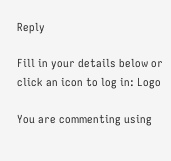Reply

Fill in your details below or click an icon to log in: Logo

You are commenting using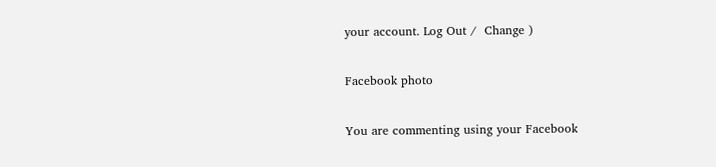your account. Log Out /  Change )

Facebook photo

You are commenting using your Facebook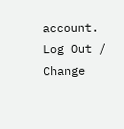account. Log Out /  Change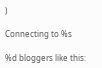)

Connecting to %s

%d bloggers like this: